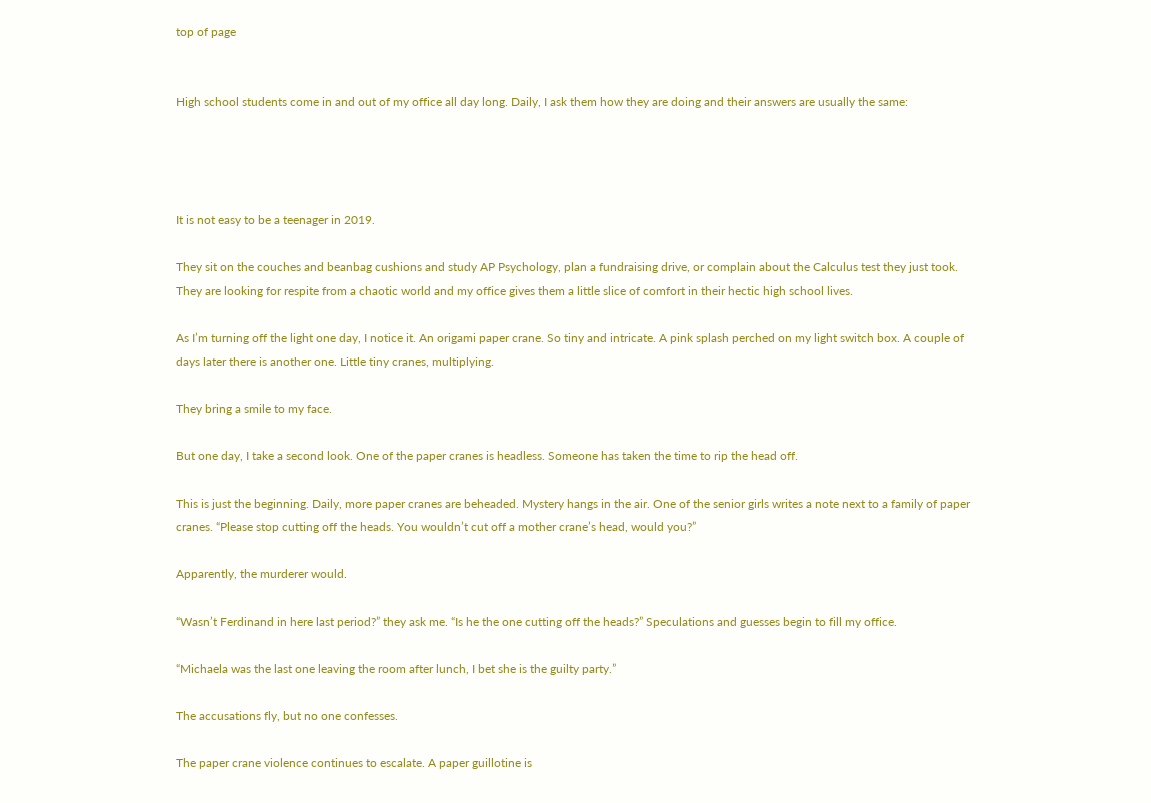top of page


High school students come in and out of my office all day long. Daily, I ask them how they are doing and their answers are usually the same:




It is not easy to be a teenager in 2019.

They sit on the couches and beanbag cushions and study AP Psychology, plan a fundraising drive, or complain about the Calculus test they just took. They are looking for respite from a chaotic world and my office gives them a little slice of comfort in their hectic high school lives.

As I’m turning off the light one day, I notice it. An origami paper crane. So tiny and intricate. A pink splash perched on my light switch box. A couple of days later there is another one. Little tiny cranes, multiplying.

They bring a smile to my face.

But one day, I take a second look. One of the paper cranes is headless. Someone has taken the time to rip the head off.

This is just the beginning. Daily, more paper cranes are beheaded. Mystery hangs in the air. One of the senior girls writes a note next to a family of paper cranes. “Please stop cutting off the heads. You wouldn’t cut off a mother crane’s head, would you?”

Apparently, the murderer would.

“Wasn’t Ferdinand in here last period?” they ask me. “Is he the one cutting off the heads?” Speculations and guesses begin to fill my office.

“Michaela was the last one leaving the room after lunch, I bet she is the guilty party.”

The accusations fly, but no one confesses.

The paper crane violence continues to escalate. A paper guillotine is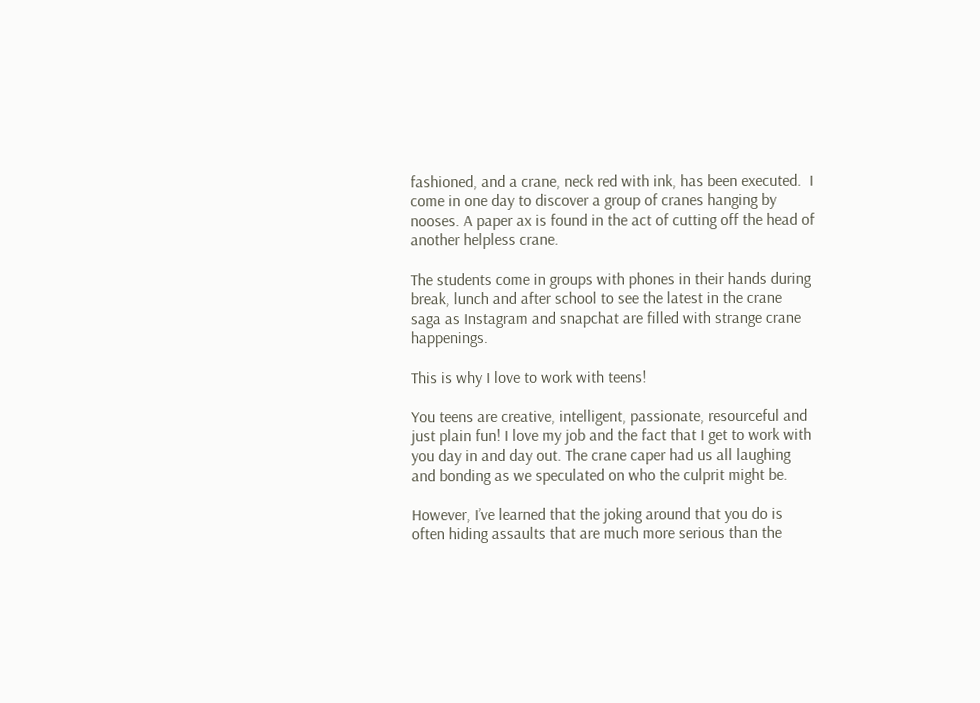fashioned, and a crane, neck red with ink, has been executed.  I come in one day to discover a group of cranes hanging by nooses. A paper ax is found in the act of cutting off the head of another helpless crane.

The students come in groups with phones in their hands during break, lunch and after school to see the latest in the crane saga as Instagram and snapchat are filled with strange crane happenings.

This is why I love to work with teens!

You teens are creative, intelligent, passionate, resourceful and just plain fun! I love my job and the fact that I get to work with you day in and day out. The crane caper had us all laughing and bonding as we speculated on who the culprit might be.

However, I’ve learned that the joking around that you do is often hiding assaults that are much more serious than the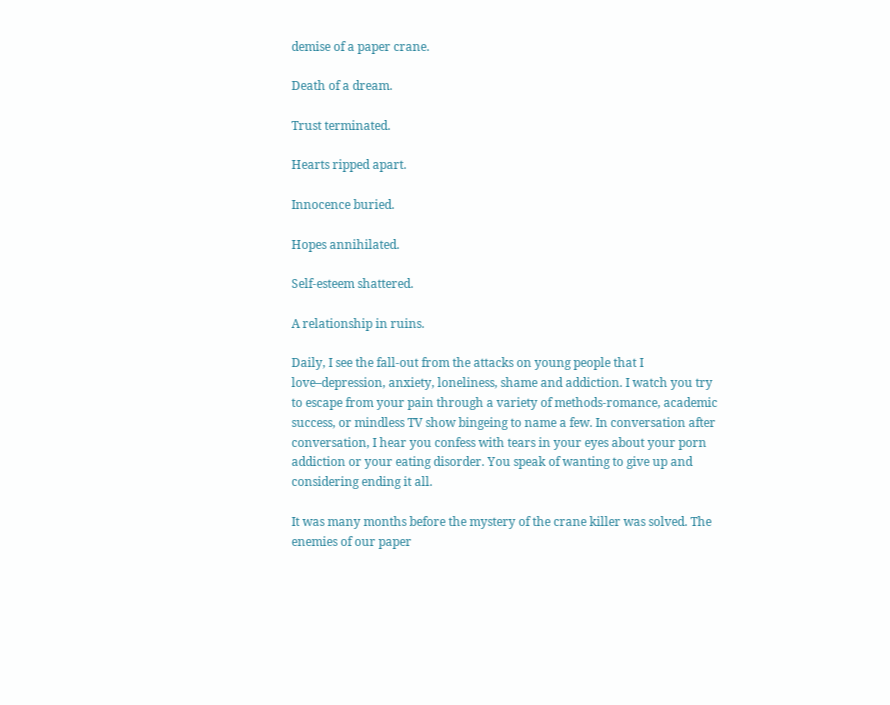demise of a paper crane.

Death of a dream.

Trust terminated.

Hearts ripped apart.

Innocence buried.

Hopes annihilated.

Self-esteem shattered.

A relationship in ruins.

Daily, I see the fall-out from the attacks on young people that I love–depression, anxiety, loneliness, shame and addiction. I watch you try to escape from your pain through a variety of methods-romance, academic success, or mindless TV show bingeing to name a few. In conversation after conversation, I hear you confess with tears in your eyes about your porn addiction or your eating disorder. You speak of wanting to give up and considering ending it all.

It was many months before the mystery of the crane killer was solved. The enemies of our paper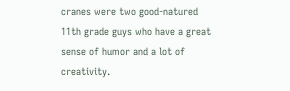cranes were two good-natured 11th grade guys who have a great sense of humor and a lot of creativity.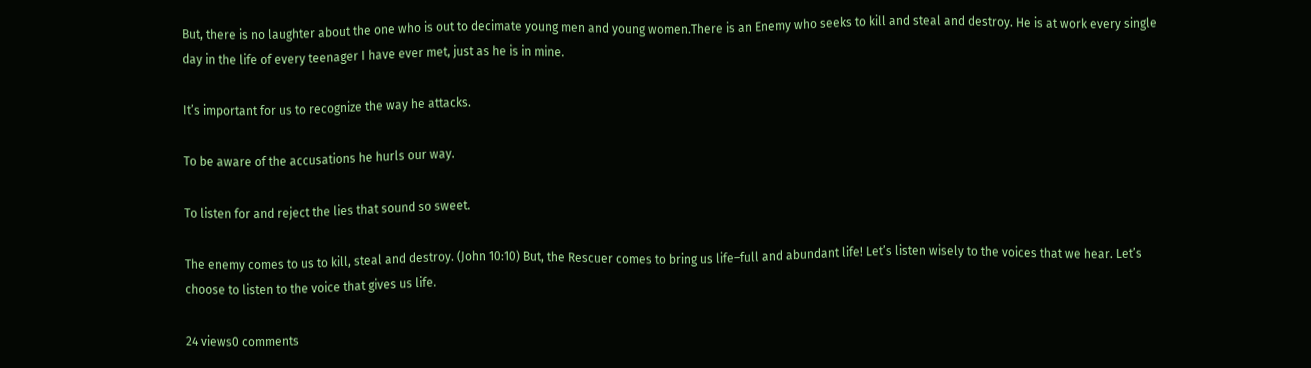But, there is no laughter about the one who is out to decimate young men and young women.There is an Enemy who seeks to kill and steal and destroy. He is at work every single day in the life of every teenager I have ever met, just as he is in mine.

It’s important for us to recognize the way he attacks.

To be aware of the accusations he hurls our way.

To listen for and reject the lies that sound so sweet.

The enemy comes to us to kill, steal and destroy. (John 10:10) But, the Rescuer comes to bring us life–full and abundant life! Let’s listen wisely to the voices that we hear. Let’s choose to listen to the voice that gives us life.

24 views0 comments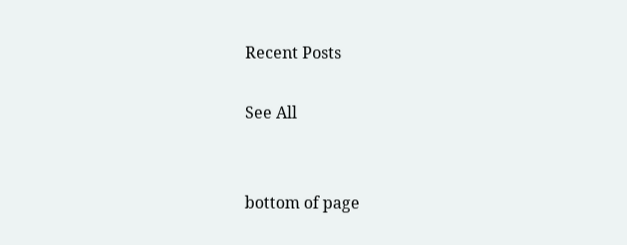Recent Posts

See All


bottom of page